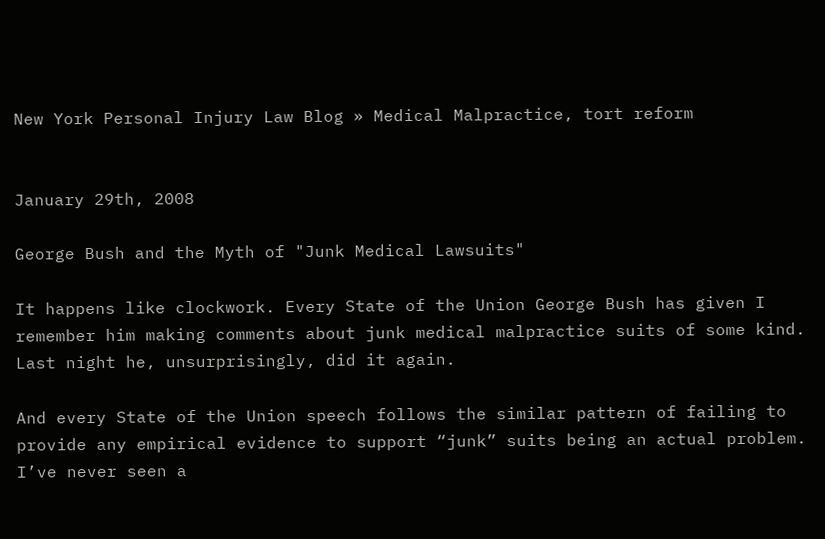New York Personal Injury Law Blog » Medical Malpractice, tort reform


January 29th, 2008

George Bush and the Myth of "Junk Medical Lawsuits"

It happens like clockwork. Every State of the Union George Bush has given I remember him making comments about junk medical malpractice suits of some kind. Last night he, unsurprisingly, did it again.

And every State of the Union speech follows the similar pattern of failing to provide any empirical evidence to support “junk” suits being an actual problem. I’ve never seen a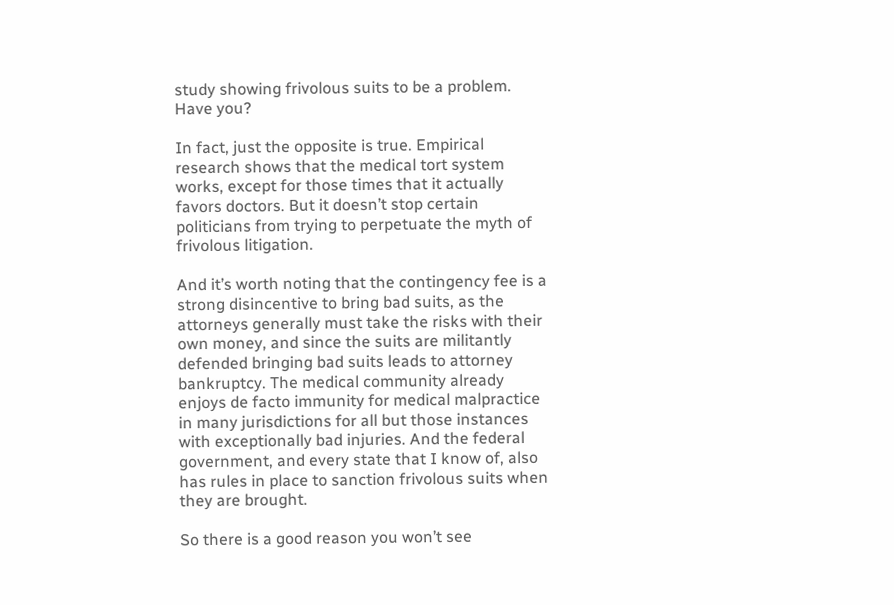study showing frivolous suits to be a problem. Have you?

In fact, just the opposite is true. Empirical research shows that the medical tort system works, except for those times that it actually favors doctors. But it doesn’t stop certain politicians from trying to perpetuate the myth of frivolous litigation.

And it’s worth noting that the contingency fee is a strong disincentive to bring bad suits, as the attorneys generally must take the risks with their own money, and since the suits are militantly defended bringing bad suits leads to attorney bankruptcy. The medical community already enjoys de facto immunity for medical malpractice in many jurisdictions for all but those instances with exceptionally bad injuries. And the federal government, and every state that I know of, also has rules in place to sanction frivolous suits when they are brought.

So there is a good reason you won’t see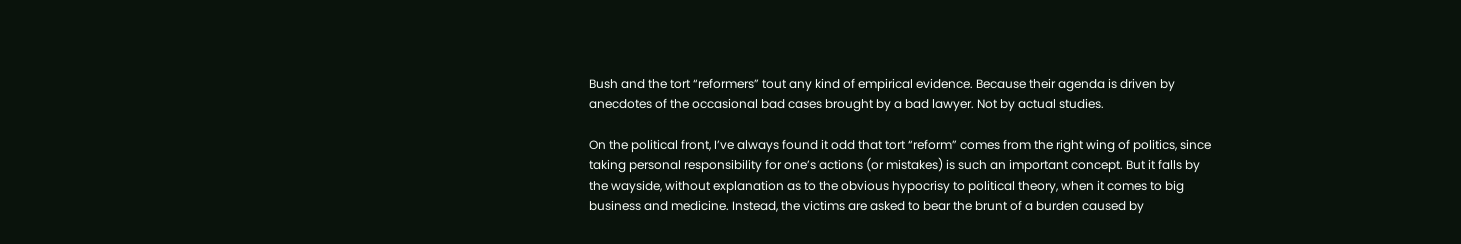Bush and the tort “reformers” tout any kind of empirical evidence. Because their agenda is driven by anecdotes of the occasional bad cases brought by a bad lawyer. Not by actual studies.

On the political front, I’ve always found it odd that tort “reform” comes from the right wing of politics, since taking personal responsibility for one’s actions (or mistakes) is such an important concept. But it falls by the wayside, without explanation as to the obvious hypocrisy to political theory, when it comes to big business and medicine. Instead, the victims are asked to bear the brunt of a burden caused by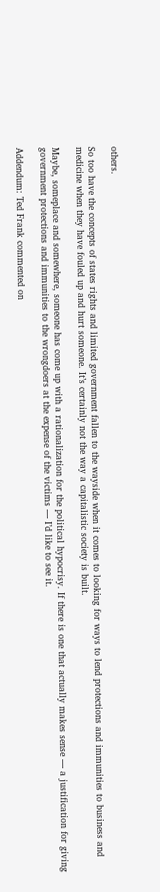others.

So too have the concepts of states rights and limited government fallen to the wayside when it comes to looking for ways to lend protections and immunities to business and medicine when they have fouled up and hurt someone. It’s certainly not the way a capitalistic society is built.

Maybe, someplace and somewhere, someone has come up with a rationalization for the political hypocrisy. If there is one that actually makes sense — a justification for giving government protections and immunities to the wrongdoers at the expense of the victims — I’d like to see it.

Addendum: Ted Frank commented on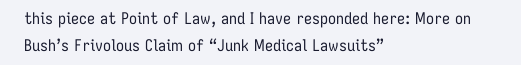this piece at Point of Law, and I have responded here: More on Bush’s Frivolous Claim of “Junk Medical Lawsuits”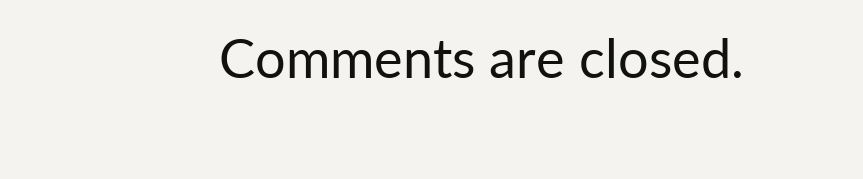Comments are closed.